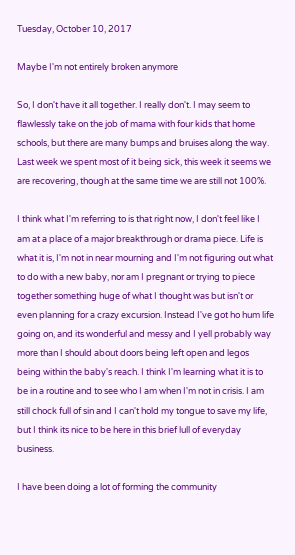Tuesday, October 10, 2017

Maybe I'm not entirely broken anymore

So, I don't have it all together. I really don't. I may seem to flawlessly take on the job of mama with four kids that home schools, but there are many bumps and bruises along the way. Last week we spent most of it being sick, this week it seems we are recovering, though at the same time we are still not 100%.

I think what I'm referring to is that right now, I don't feel like I am at a place of a major breakthrough or drama piece. Life is what it is, I'm not in near mourning and I'm not figuring out what to do with a new baby, nor am I pregnant or trying to piece together something huge of what I thought was but isn't or even planning for a crazy excursion. Instead I've got ho hum life going on, and its wonderful and messy and I yell probably way more than I should about doors being left open and legos being within the baby's reach. I think I'm learning what it is to be in a routine and to see who I am when I'm not in crisis. I am still chock full of sin and I can't hold my tongue to save my life, but I think its nice to be here in this brief lull of everyday business.

I have been doing a lot of forming the community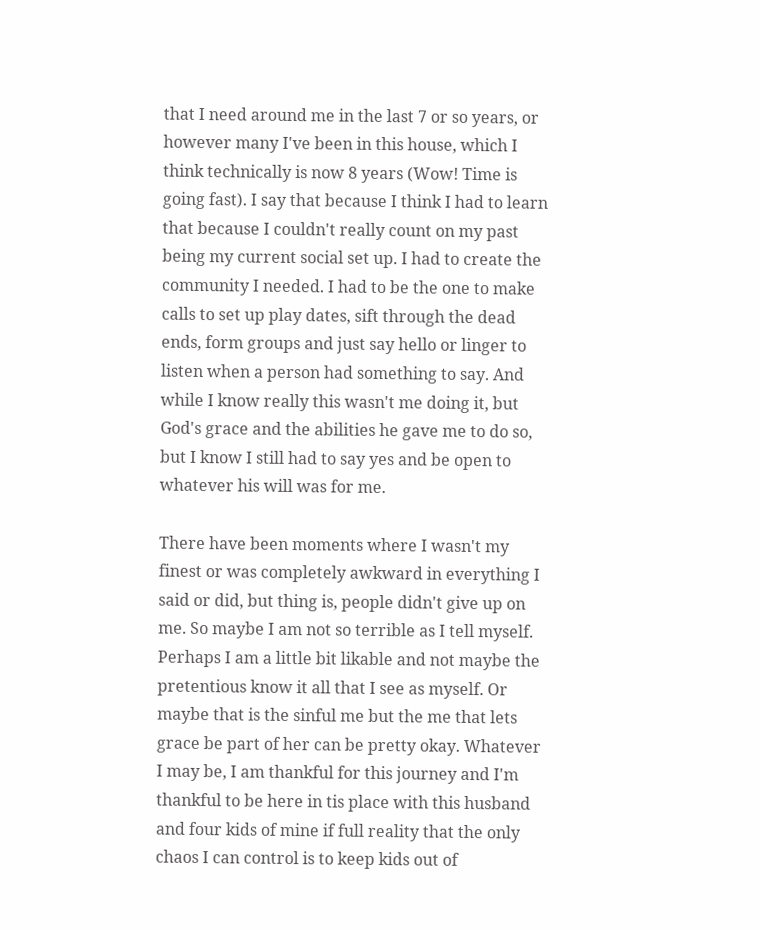that I need around me in the last 7 or so years, or however many I've been in this house, which I think technically is now 8 years (Wow! Time is going fast). I say that because I think I had to learn that because I couldn't really count on my past being my current social set up. I had to create the community I needed. I had to be the one to make calls to set up play dates, sift through the dead ends, form groups and just say hello or linger to listen when a person had something to say. And while I know really this wasn't me doing it, but God's grace and the abilities he gave me to do so, but I know I still had to say yes and be open to whatever his will was for me.

There have been moments where I wasn't my finest or was completely awkward in everything I said or did, but thing is, people didn't give up on me. So maybe I am not so terrible as I tell myself. Perhaps I am a little bit likable and not maybe the pretentious know it all that I see as myself. Or maybe that is the sinful me but the me that lets grace be part of her can be pretty okay. Whatever I may be, I am thankful for this journey and I'm thankful to be here in tis place with this husband and four kids of mine if full reality that the only chaos I can control is to keep kids out of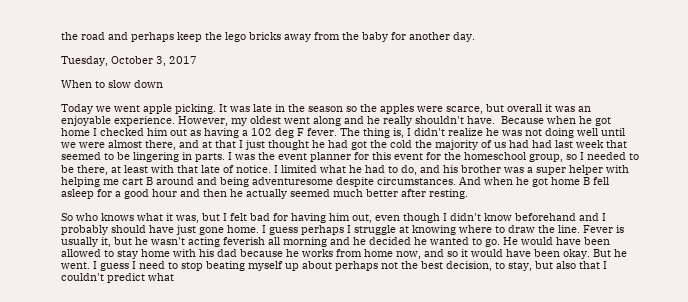the road and perhaps keep the lego bricks away from the baby for another day.

Tuesday, October 3, 2017

When to slow down

Today we went apple picking. It was late in the season so the apples were scarce, but overall it was an enjoyable experience. However, my oldest went along and he really shouldn't have.  Because when he got home I checked him out as having a 102 deg F fever. The thing is, I didn't realize he was not doing well until we were almost there, and at that I just thought he had got the cold the majority of us had had last week that seemed to be lingering in parts. I was the event planner for this event for the homeschool group, so I needed to be there, at least with that late of notice. I limited what he had to do, and his brother was a super helper with helping me cart B around and being adventuresome despite circumstances. And when he got home B fell asleep for a good hour and then he actually seemed much better after resting.

So who knows what it was, but I felt bad for having him out, even though I didn't know beforehand and I probably should have just gone home. I guess perhaps I struggle at knowing where to draw the line. Fever is usually it, but he wasn't acting feverish all morning and he decided he wanted to go. He would have been allowed to stay home with his dad because he works from home now, and so it would have been okay. But he went. I guess I need to stop beating myself up about perhaps not the best decision, to stay, but also that I couldn't predict what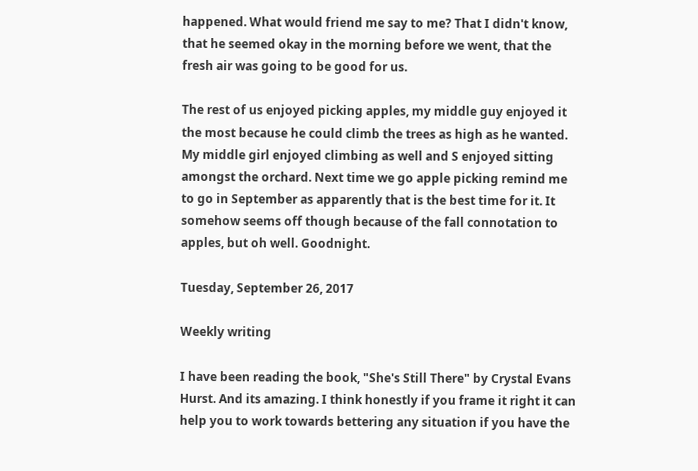happened. What would friend me say to me? That I didn't know, that he seemed okay in the morning before we went, that the fresh air was going to be good for us.

The rest of us enjoyed picking apples, my middle guy enjoyed it the most because he could climb the trees as high as he wanted. My middle girl enjoyed climbing as well and S enjoyed sitting amongst the orchard. Next time we go apple picking remind me to go in September as apparently that is the best time for it. It somehow seems off though because of the fall connotation to apples, but oh well. Goodnight.

Tuesday, September 26, 2017

Weekly writing

I have been reading the book, "She's Still There" by Crystal Evans Hurst. And its amazing. I think honestly if you frame it right it can help you to work towards bettering any situation if you have the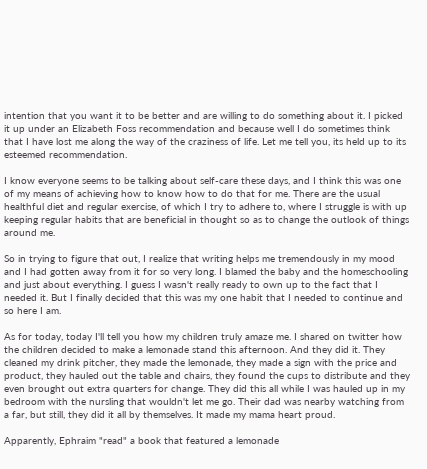intention that you want it to be better and are willing to do something about it. I picked it up under an Elizabeth Foss recommendation and because well I do sometimes think that I have lost me along the way of the craziness of life. Let me tell you, its held up to its esteemed recommendation.

I know everyone seems to be talking about self-care these days, and I think this was one of my means of achieving how to know how to do that for me. There are the usual healthful diet and regular exercise, of which I try to adhere to, where I struggle is with up keeping regular habits that are beneficial in thought so as to change the outlook of things around me.

So in trying to figure that out, I realize that writing helps me tremendously in my mood and I had gotten away from it for so very long. I blamed the baby and the homeschooling and just about everything. I guess I wasn't really ready to own up to the fact that I needed it. But I finally decided that this was my one habit that I needed to continue and so here I am.

As for today, today I'll tell you how my children truly amaze me. I shared on twitter how the children decided to make a lemonade stand this afternoon. And they did it. They cleaned my drink pitcher, they made the lemonade, they made a sign with the price and product, they hauled out the table and chairs, they found the cups to distribute and they even brought out extra quarters for change. They did this all while I was hauled up in my bedroom with the nursling that wouldn't let me go. Their dad was nearby watching from a far, but still, they did it all by themselves. It made my mama heart proud.

Apparently, Ephraim "read" a book that featured a lemonade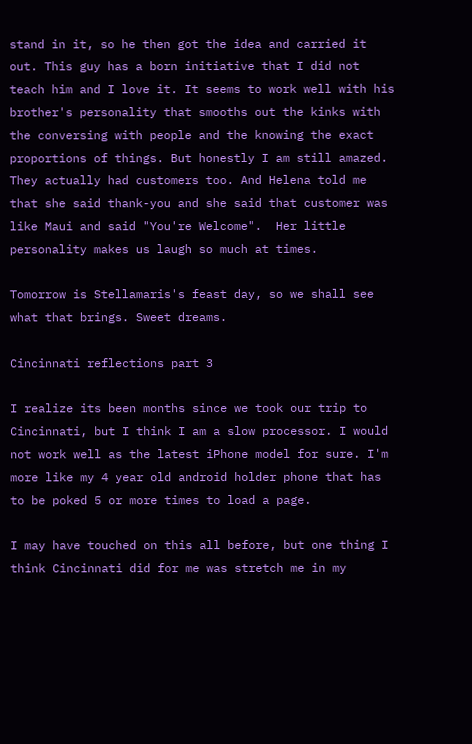stand in it, so he then got the idea and carried it out. This guy has a born initiative that I did not teach him and I love it. It seems to work well with his brother's personality that smooths out the kinks with the conversing with people and the knowing the exact proportions of things. But honestly I am still amazed. They actually had customers too. And Helena told me that she said thank-you and she said that customer was like Maui and said "You're Welcome".  Her little personality makes us laugh so much at times.

Tomorrow is Stellamaris's feast day, so we shall see what that brings. Sweet dreams.

Cincinnati reflections part 3

I realize its been months since we took our trip to Cincinnati, but I think I am a slow processor. I would not work well as the latest iPhone model for sure. I'm more like my 4 year old android holder phone that has to be poked 5 or more times to load a page.

I may have touched on this all before, but one thing I think Cincinnati did for me was stretch me in my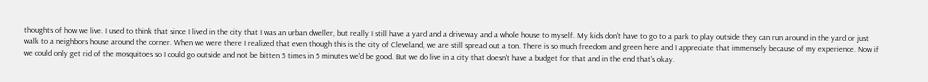thoughts of how we live. I used to think that since I lived in the city that I was an urban dweller, but really I still have a yard and a driveway and a whole house to myself. My kids don't have to go to a park to play outside they can run around in the yard or just walk to a neighbors house around the corner. When we were there I realized that even though this is the city of Cleveland, we are still spread out a ton. There is so much freedom and green here and I appreciate that immensely because of my experience. Now if we could only get rid of the mosquitoes so I could go outside and not be bitten 5 times in 5 minutes we'd be good. But we do live in a city that doesn't have a budget for that and in the end that's okay.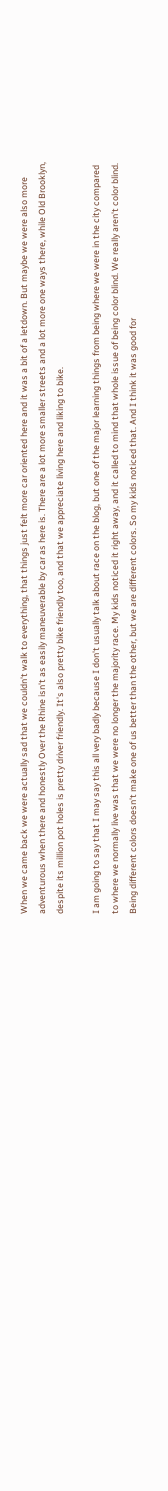When we came back we were actually sad that we couldn't walk to everything, that things just felt more car oriented here and it was a bit of a letdown. But maybe we were also more adventurous when there and honestly Over the Rhine isn't as easily maneuverable by car as here is. There are a lot more smaller streets and a lot more one ways there, while Old Brooklyn, despite its million pot holes is pretty driver friendly. It's also pretty bike friendly too, and that we appreciate living here and liking to bike.

I am going to say that I may say this all very badly because I don't usually talk about race on the blog, but one of the major learning things from being where we were in the city compared to where we normally live was that we were no longer the majority race. My kids noticed it right away, and it called to mind that whole issue of being color blind. We really aren't color blind. Being different colors doesn't make one of us better than the other, but we are different colors. So my kids noticed that. And I think it was good for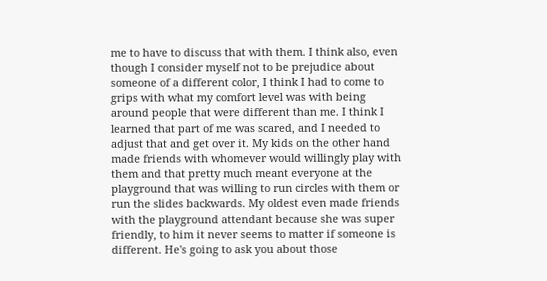me to have to discuss that with them. I think also, even though I consider myself not to be prejudice about someone of a different color, I think I had to come to grips with what my comfort level was with being around people that were different than me. I think I learned that part of me was scared, and I needed to adjust that and get over it. My kids on the other hand made friends with whomever would willingly play with them and that pretty much meant everyone at the playground that was willing to run circles with them or run the slides backwards. My oldest even made friends with the playground attendant because she was super friendly, to him it never seems to matter if someone is different. He's going to ask you about those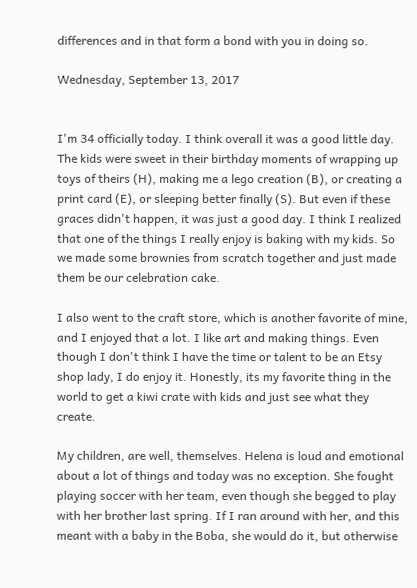differences and in that form a bond with you in doing so.

Wednesday, September 13, 2017


I'm 34 officially today. I think overall it was a good little day. The kids were sweet in their birthday moments of wrapping up toys of theirs (H), making me a lego creation (B), or creating a print card (E), or sleeping better finally (S). But even if these graces didn't happen, it was just a good day. I think I realized that one of the things I really enjoy is baking with my kids. So we made some brownies from scratch together and just made them be our celebration cake.

I also went to the craft store, which is another favorite of mine, and I enjoyed that a lot. I like art and making things. Even though I don't think I have the time or talent to be an Etsy shop lady, I do enjoy it. Honestly, its my favorite thing in the world to get a kiwi crate with kids and just see what they create.

My children, are well, themselves. Helena is loud and emotional about a lot of things and today was no exception. She fought playing soccer with her team, even though she begged to play with her brother last spring. If I ran around with her, and this meant with a baby in the Boba, she would do it, but otherwise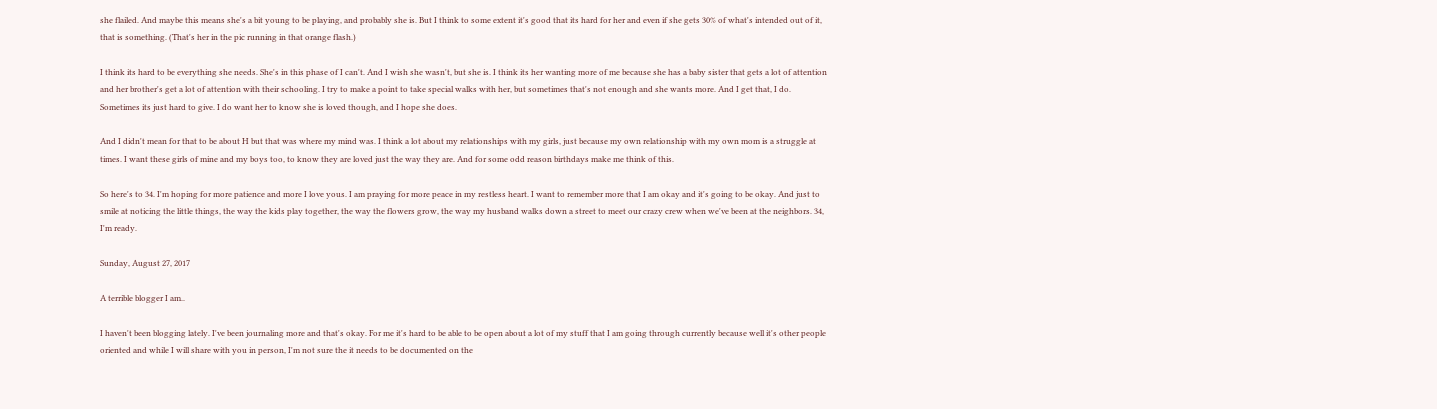she flailed. And maybe this means she's a bit young to be playing, and probably she is. But I think to some extent it's good that its hard for her and even if she gets 30% of what's intended out of it, that is something. (That's her in the pic running in that orange flash.)

I think its hard to be everything she needs. She's in this phase of I can't. And I wish she wasn't, but she is. I think its her wanting more of me because she has a baby sister that gets a lot of attention and her brother's get a lot of attention with their schooling. I try to make a point to take special walks with her, but sometimes that's not enough and she wants more. And I get that, I do. Sometimes its just hard to give. I do want her to know she is loved though, and I hope she does.

And I didn't mean for that to be about H but that was where my mind was. I think a lot about my relationships with my girls, just because my own relationship with my own mom is a struggle at times. I want these girls of mine and my boys too, to know they are loved just the way they are. And for some odd reason birthdays make me think of this.

So here's to 34. I'm hoping for more patience and more I love yous. I am praying for more peace in my restless heart. I want to remember more that I am okay and it's going to be okay. And just to smile at noticing the little things, the way the kids play together, the way the flowers grow, the way my husband walks down a street to meet our crazy crew when we've been at the neighbors. 34, I'm ready.

Sunday, August 27, 2017

A terrible blogger I am..

I haven't been blogging lately. I've been journaling more and that's okay. For me it's hard to be able to be open about a lot of my stuff that I am going through currently because well it's other people oriented and while I will share with you in person, I'm not sure the it needs to be documented on the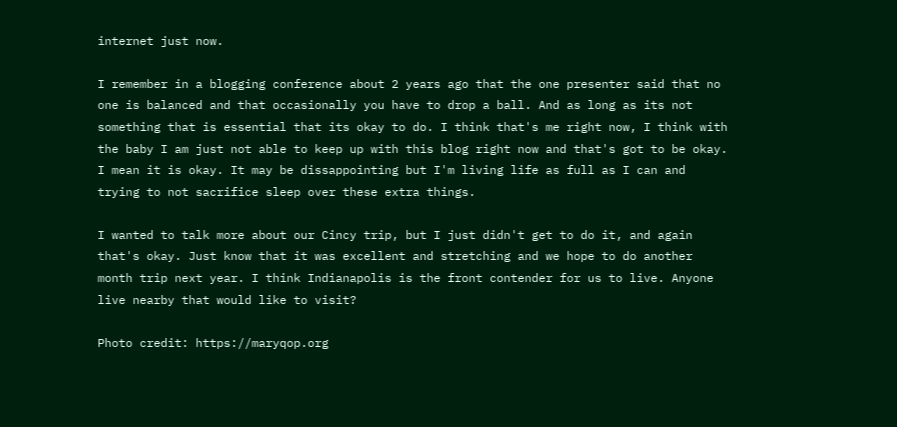internet just now.

I remember in a blogging conference about 2 years ago that the one presenter said that no one is balanced and that occasionally you have to drop a ball. And as long as its not something that is essential that its okay to do. I think that's me right now, I think with the baby I am just not able to keep up with this blog right now and that's got to be okay. I mean it is okay. It may be dissappointing but I'm living life as full as I can and trying to not sacrifice sleep over these extra things.

I wanted to talk more about our Cincy trip, but I just didn't get to do it, and again that's okay. Just know that it was excellent and stretching and we hope to do another month trip next year. I think Indianapolis is the front contender for us to live. Anyone live nearby that would like to visit?

Photo credit: https://maryqop.org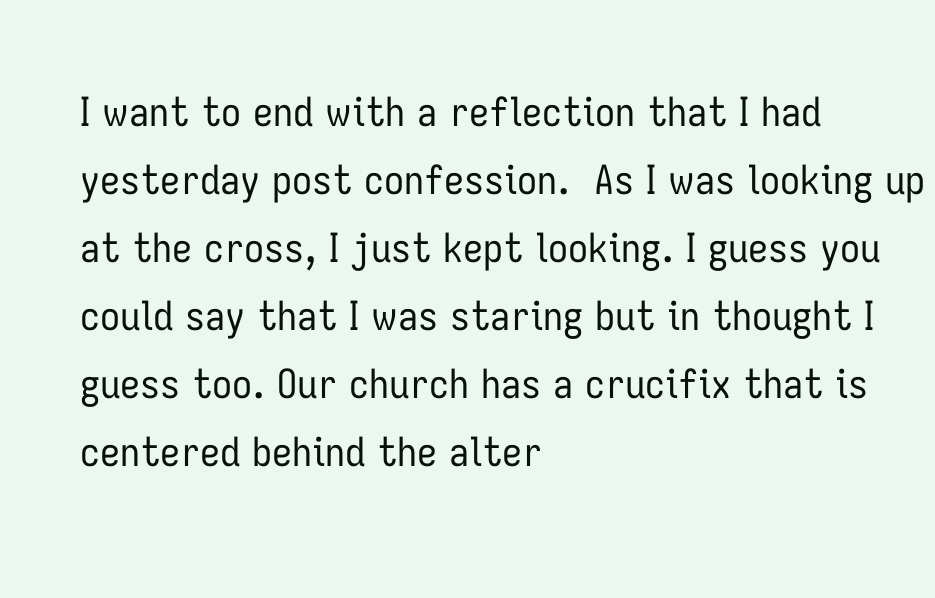I want to end with a reflection that I had yesterday post confession.  As I was looking up at the cross, I just kept looking. I guess you could say that I was staring but in thought I guess too. Our church has a crucifix that is centered behind the alter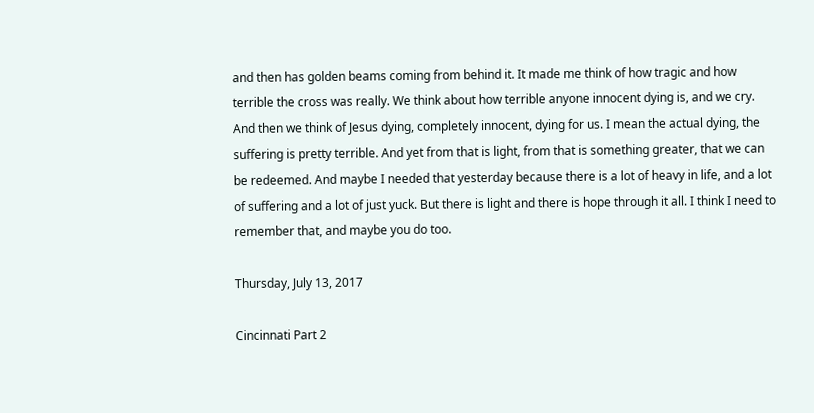and then has golden beams coming from behind it. It made me think of how tragic and how terrible the cross was really. We think about how terrible anyone innocent dying is, and we cry. And then we think of Jesus dying, completely innocent, dying for us. I mean the actual dying, the suffering is pretty terrible. And yet from that is light, from that is something greater, that we can be redeemed. And maybe I needed that yesterday because there is a lot of heavy in life, and a lot of suffering and a lot of just yuck. But there is light and there is hope through it all. I think I need to remember that, and maybe you do too.

Thursday, July 13, 2017

Cincinnati Part 2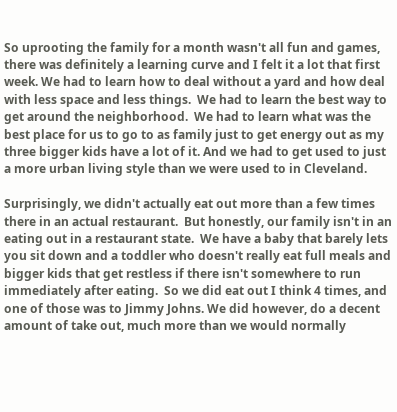So uprooting the family for a month wasn't all fun and games, there was definitely a learning curve and I felt it a lot that first week. We had to learn how to deal without a yard and how deal with less space and less things.  We had to learn the best way to get around the neighborhood.  We had to learn what was the best place for us to go to as family just to get energy out as my three bigger kids have a lot of it. And we had to get used to just a more urban living style than we were used to in Cleveland.

Surprisingly, we didn't actually eat out more than a few times there in an actual restaurant.  But honestly, our family isn't in an eating out in a restaurant state.  We have a baby that barely lets you sit down and a toddler who doesn't really eat full meals and bigger kids that get restless if there isn't somewhere to run immediately after eating.  So we did eat out I think 4 times, and one of those was to Jimmy Johns. We did however, do a decent amount of take out, much more than we would normally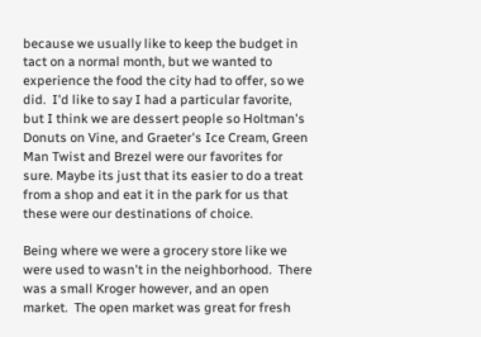because we usually like to keep the budget in tact on a normal month, but we wanted to experience the food the city had to offer, so we did.  I'd like to say I had a particular favorite, but I think we are dessert people so Holtman's Donuts on Vine, and Graeter's Ice Cream, Green Man Twist and Brezel were our favorites for sure. Maybe its just that its easier to do a treat from a shop and eat it in the park for us that these were our destinations of choice.

Being where we were a grocery store like we were used to wasn't in the neighborhood.  There was a small Kroger however, and an open market.  The open market was great for fresh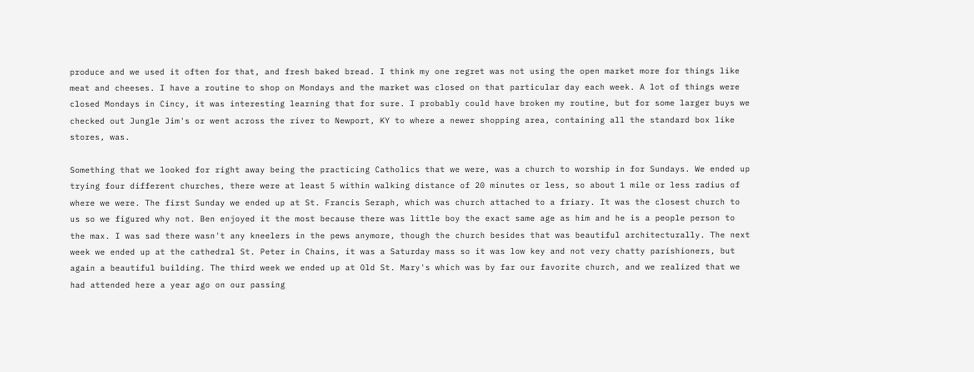produce and we used it often for that, and fresh baked bread. I think my one regret was not using the open market more for things like meat and cheeses. I have a routine to shop on Mondays and the market was closed on that particular day each week. A lot of things were closed Mondays in Cincy, it was interesting learning that for sure. I probably could have broken my routine, but for some larger buys we checked out Jungle Jim's or went across the river to Newport, KY to where a newer shopping area, containing all the standard box like stores, was.

Something that we looked for right away being the practicing Catholics that we were, was a church to worship in for Sundays. We ended up trying four different churches, there were at least 5 within walking distance of 20 minutes or less, so about 1 mile or less radius of where we were. The first Sunday we ended up at St. Francis Seraph, which was church attached to a friary. It was the closest church to us so we figured why not. Ben enjoyed it the most because there was little boy the exact same age as him and he is a people person to the max. I was sad there wasn't any kneelers in the pews anymore, though the church besides that was beautiful architecturally. The next week we ended up at the cathedral St. Peter in Chains, it was a Saturday mass so it was low key and not very chatty parishioners, but again a beautiful building. The third week we ended up at Old St. Mary's which was by far our favorite church, and we realized that we had attended here a year ago on our passing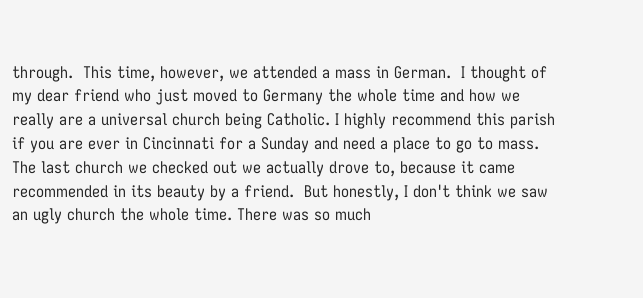through.  This time, however, we attended a mass in German.  I thought of my dear friend who just moved to Germany the whole time and how we really are a universal church being Catholic. I highly recommend this parish if you are ever in Cincinnati for a Sunday and need a place to go to mass. The last church we checked out we actually drove to, because it came recommended in its beauty by a friend.  But honestly, I don't think we saw an ugly church the whole time. There was so much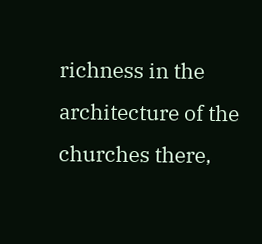richness in the architecture of the churches there,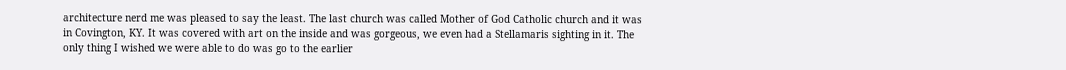architecture nerd me was pleased to say the least. The last church was called Mother of God Catholic church and it was in Covington, KY. It was covered with art on the inside and was gorgeous, we even had a Stellamaris sighting in it. The only thing I wished we were able to do was go to the earlier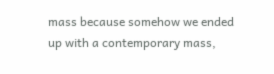mass because somehow we ended up with a contemporary mass,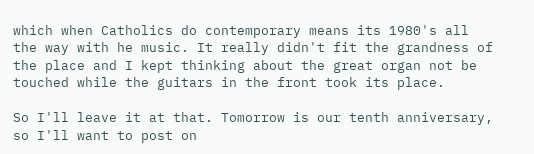which when Catholics do contemporary means its 1980's all the way with he music. It really didn't fit the grandness of the place and I kept thinking about the great organ not be touched while the guitars in the front took its place.

So I'll leave it at that. Tomorrow is our tenth anniversary, so I'll want to post on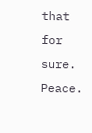that for sure. Peace.